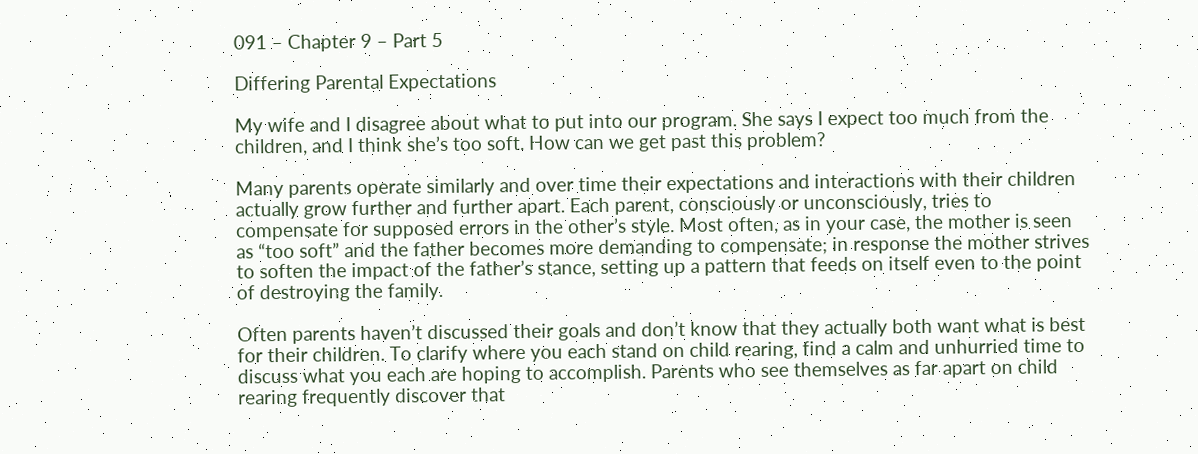091 – Chapter 9 – Part 5

Differing Parental Expectations

My wife and I disagree about what to put into our program. She says I expect too much from the children, and I think she’s too soft. How can we get past this problem?

Many parents operate similarly and over time their expectations and interactions with their children actually grow further and further apart. Each parent, consciously or unconsciously, tries to compensate for supposed errors in the other’s style. Most often, as in your case, the mother is seen as “too soft” and the father becomes more demanding to compensate; in response the mother strives to soften the impact of the father’s stance, setting up a pattern that feeds on itself even to the point of destroying the family.

Often parents haven’t discussed their goals and don’t know that they actually both want what is best for their children. To clarify where you each stand on child rearing, find a calm and unhurried time to discuss what you each are hoping to accomplish. Parents who see themselves as far apart on child rearing frequently discover that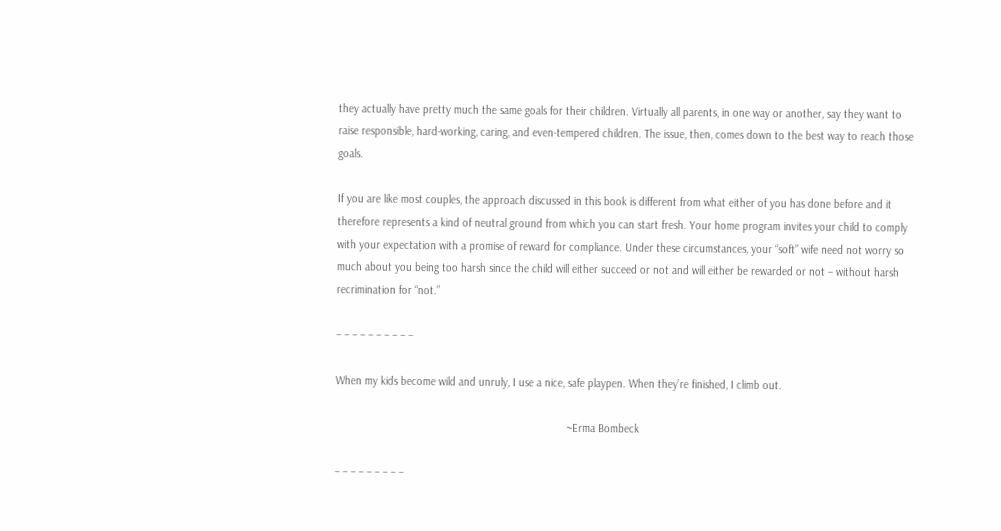they actually have pretty much the same goals for their children. Virtually all parents, in one way or another, say they want to raise responsible, hard-working, caring, and even-tempered children. The issue, then, comes down to the best way to reach those goals.

If you are like most couples, the approach discussed in this book is different from what either of you has done before and it therefore represents a kind of neutral ground from which you can start fresh. Your home program invites your child to comply with your expectation with a promise of reward for compliance. Under these circumstances, your “soft” wife need not worry so much about you being too harsh since the child will either succeed or not and will either be rewarded or not – without harsh recrimination for “not.”

– – – – – – – – – –

When my kids become wild and unruly, I use a nice, safe playpen. When they’re finished, I climb out.

                                                                             ~Erma Bombeck

– – – – – – – – –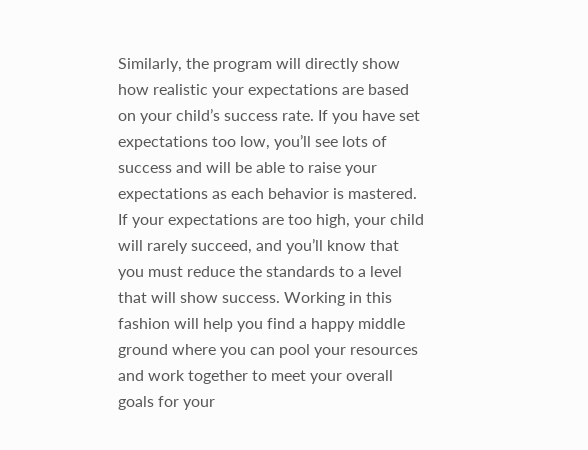Similarly, the program will directly show how realistic your expectations are based on your child’s success rate. If you have set expectations too low, you’ll see lots of success and will be able to raise your expectations as each behavior is mastered. If your expectations are too high, your child will rarely succeed, and you’ll know that you must reduce the standards to a level that will show success. Working in this fashion will help you find a happy middle ground where you can pool your resources and work together to meet your overall goals for your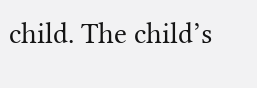child. The child’s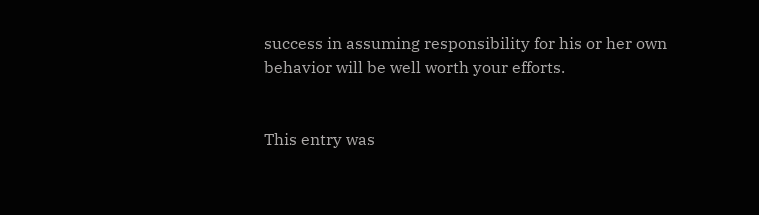success in assuming responsibility for his or her own behavior will be well worth your efforts.


This entry was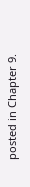posted in Chapter 9.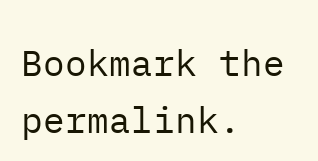Bookmark the permalink.